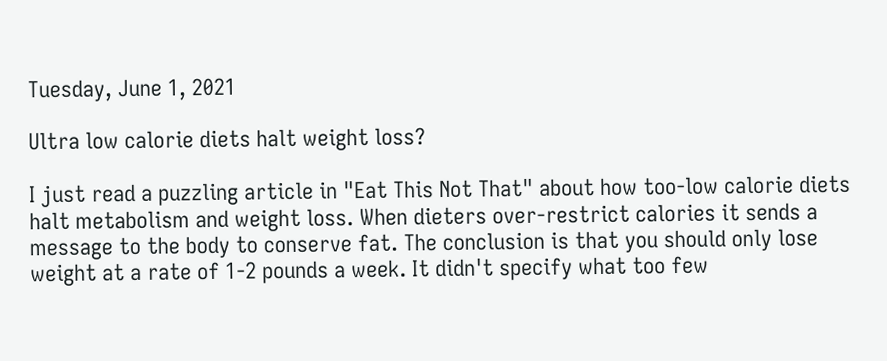Tuesday, June 1, 2021

Ultra low calorie diets halt weight loss?

I just read a puzzling article in "Eat This Not That" about how too-low calorie diets halt metabolism and weight loss. When dieters over-restrict calories it sends a message to the body to conserve fat. The conclusion is that you should only lose weight at a rate of 1-2 pounds a week. It didn't specify what too few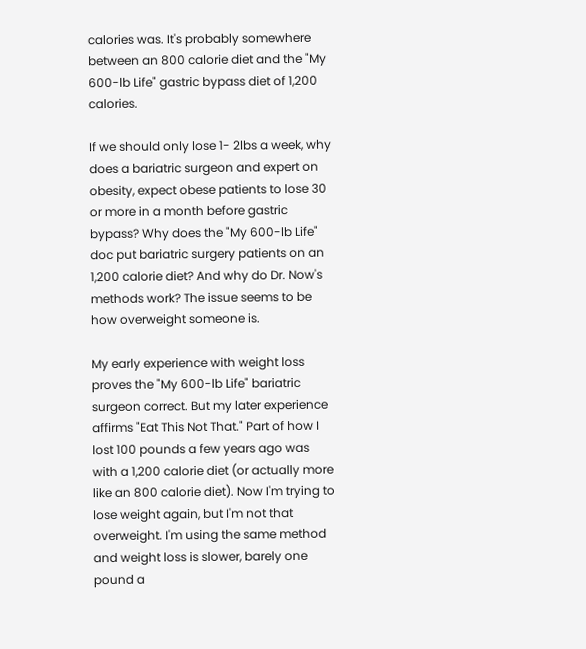calories was. It's probably somewhere between an 800 calorie diet and the "My 600-lb Life" gastric bypass diet of 1,200 calories.

If we should only lose 1- 2lbs a week, why does a bariatric surgeon and expert on obesity, expect obese patients to lose 30 or more in a month before gastric bypass? Why does the "My 600-lb Life" doc put bariatric surgery patients on an 1,200 calorie diet? And why do Dr. Now's methods work? The issue seems to be how overweight someone is.

My early experience with weight loss proves the "My 600-lb Life" bariatric surgeon correct. But my later experience affirms "Eat This Not That." Part of how I lost 100 pounds a few years ago was with a 1,200 calorie diet (or actually more like an 800 calorie diet). Now I'm trying to lose weight again, but I'm not that overweight. I'm using the same method and weight loss is slower, barely one pound a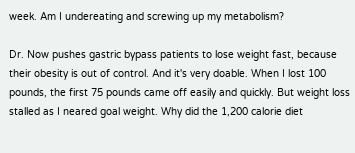week. Am I undereating and screwing up my metabolism?

Dr. Now pushes gastric bypass patients to lose weight fast, because their obesity is out of control. And it's very doable. When I lost 100 pounds, the first 75 pounds came off easily and quickly. But weight loss stalled as I neared goal weight. Why did the 1,200 calorie diet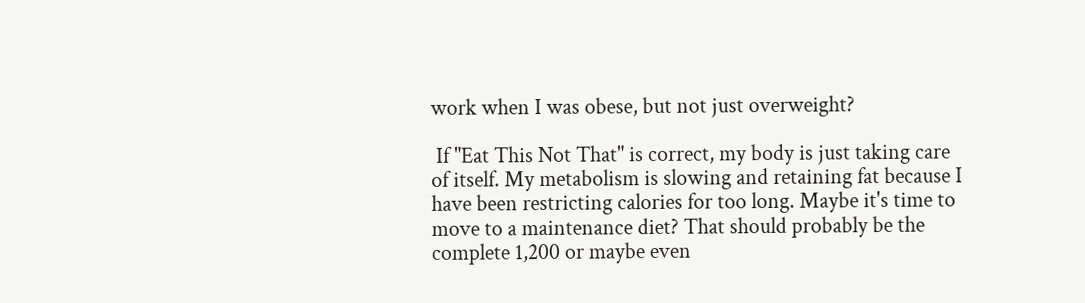work when I was obese, but not just overweight?

 If "Eat This Not That" is correct, my body is just taking care of itself. My metabolism is slowing and retaining fat because I have been restricting calories for too long. Maybe it's time to move to a maintenance diet? That should probably be the complete 1,200 or maybe even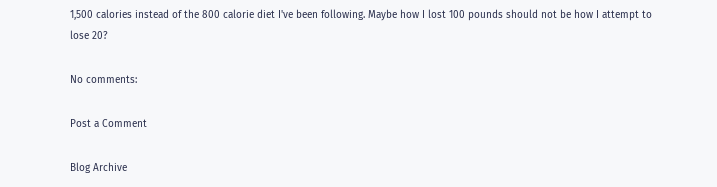1,500 calories instead of the 800 calorie diet I've been following. Maybe how I lost 100 pounds should not be how I attempt to lose 20?

No comments:

Post a Comment

Blog Archive